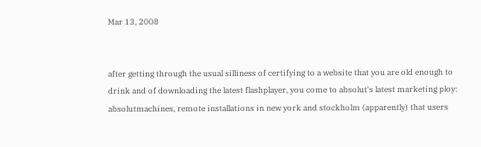Mar 13, 2008


after getting through the usual silliness of certifying to a website that you are old enough to drink and of downloading the latest flashplayer, you come to absolut's latest marketing ploy: absolutmachines, remote installations in new york and stockholm (apparently) that users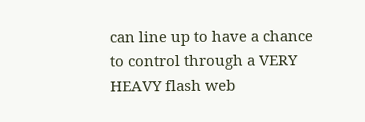can line up to have a chance to control through a VERY HEAVY flash web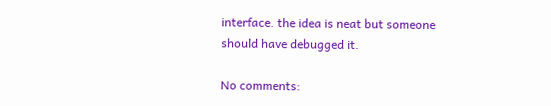interface. the idea is neat but someone should have debugged it.

No comments: